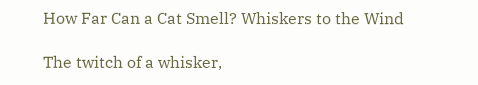How Far Can a Cat Smell? Whiskers to the Wind

The twitch of a whisker,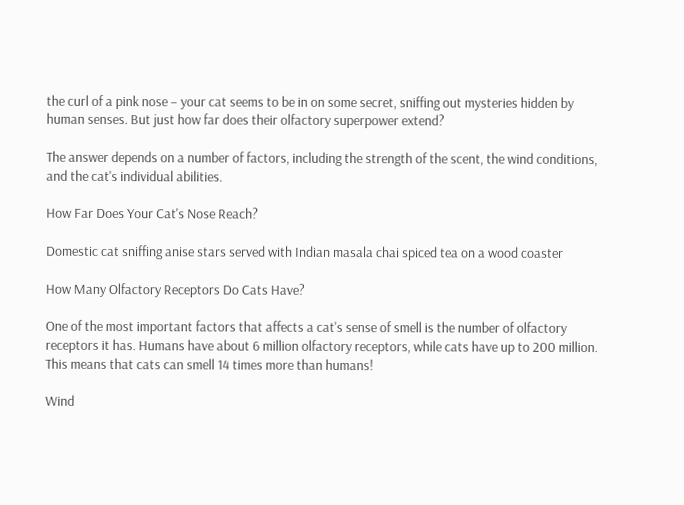the curl of a pink nose – your cat seems to be in on some secret, sniffing out mysteries hidden by human senses. But just how far does their olfactory superpower extend?

The answer depends on a number of factors, including the strength of the scent, the wind conditions, and the cat's individual abilities.

How Far Does Your Cat's Nose Reach?

Domestic cat sniffing anise stars served with Indian masala chai spiced tea on a wood coaster

How Many Olfactory Receptors Do Cats Have?

One of the most important factors that affects a cat's sense of smell is the number of olfactory receptors it has. Humans have about 6 million olfactory receptors, while cats have up to 200 million. This means that cats can smell 14 times more than humans!

Wind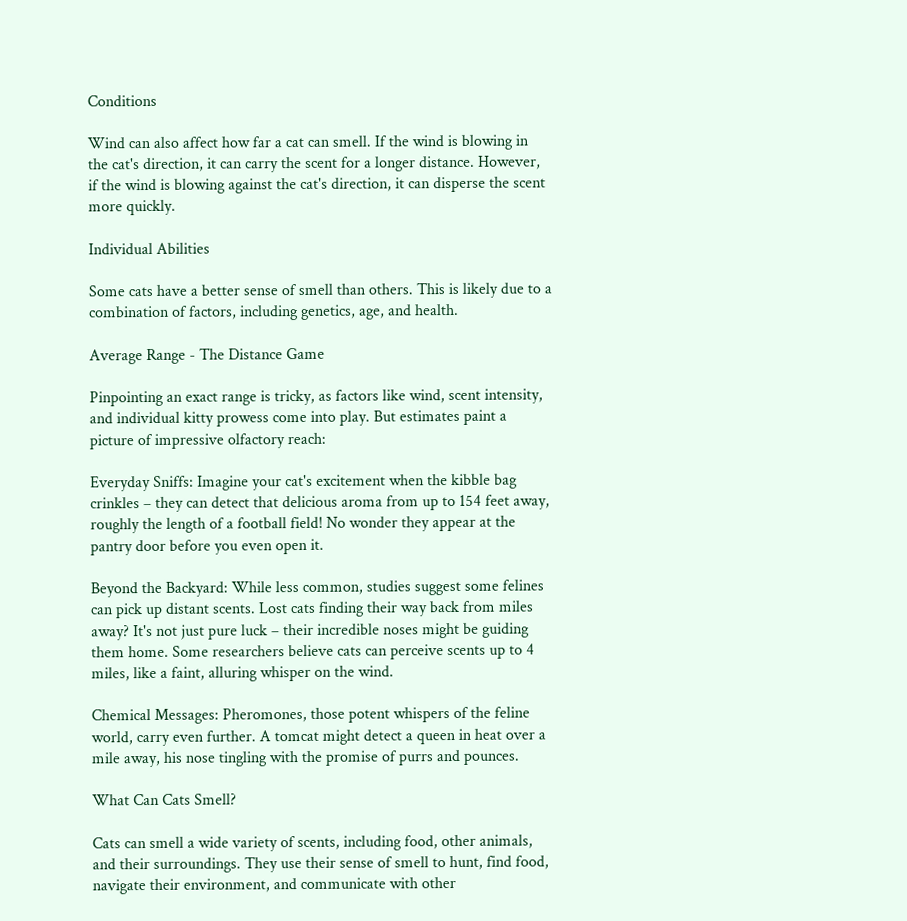Conditions

Wind can also affect how far a cat can smell. If the wind is blowing in the cat's direction, it can carry the scent for a longer distance. However, if the wind is blowing against the cat's direction, it can disperse the scent more quickly.

Individual Abilities

Some cats have a better sense of smell than others. This is likely due to a combination of factors, including genetics, age, and health.

Average Range - The Distance Game

Pinpointing an exact range is tricky, as factors like wind, scent intensity, and individual kitty prowess come into play. But estimates paint a picture of impressive olfactory reach:

Everyday Sniffs: Imagine your cat's excitement when the kibble bag crinkles – they can detect that delicious aroma from up to 154 feet away, roughly the length of a football field! No wonder they appear at the pantry door before you even open it.

Beyond the Backyard: While less common, studies suggest some felines can pick up distant scents. Lost cats finding their way back from miles away? It's not just pure luck – their incredible noses might be guiding them home. Some researchers believe cats can perceive scents up to 4 miles, like a faint, alluring whisper on the wind.

Chemical Messages: Pheromones, those potent whispers of the feline world, carry even further. A tomcat might detect a queen in heat over a mile away, his nose tingling with the promise of purrs and pounces.

What Can Cats Smell?

Cats can smell a wide variety of scents, including food, other animals, and their surroundings. They use their sense of smell to hunt, find food, navigate their environment, and communicate with other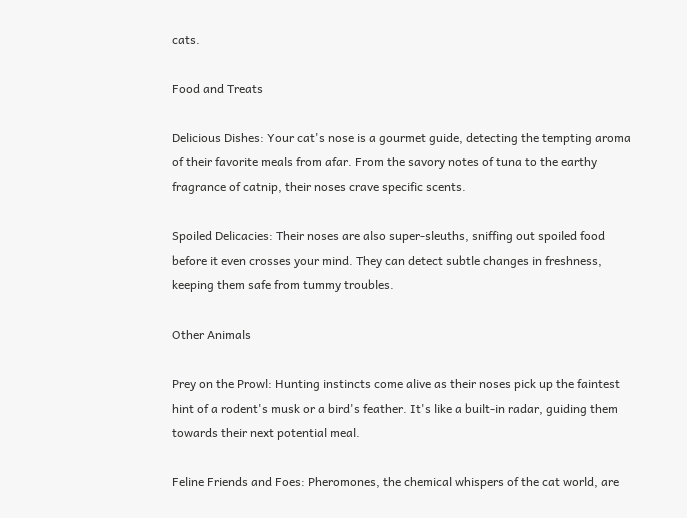cats.

Food and Treats

Delicious Dishes: Your cat's nose is a gourmet guide, detecting the tempting aroma of their favorite meals from afar. From the savory notes of tuna to the earthy fragrance of catnip, their noses crave specific scents.

Spoiled Delicacies: Their noses are also super-sleuths, sniffing out spoiled food before it even crosses your mind. They can detect subtle changes in freshness, keeping them safe from tummy troubles.

Other Animals

Prey on the Prowl: Hunting instincts come alive as their noses pick up the faintest hint of a rodent's musk or a bird's feather. It's like a built-in radar, guiding them towards their next potential meal.

Feline Friends and Foes: Pheromones, the chemical whispers of the cat world, are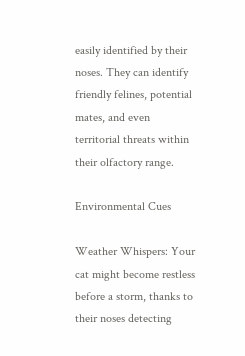easily identified by their noses. They can identify friendly felines, potential mates, and even territorial threats within their olfactory range.

Environmental Cues

Weather Whispers: Your cat might become restless before a storm, thanks to their noses detecting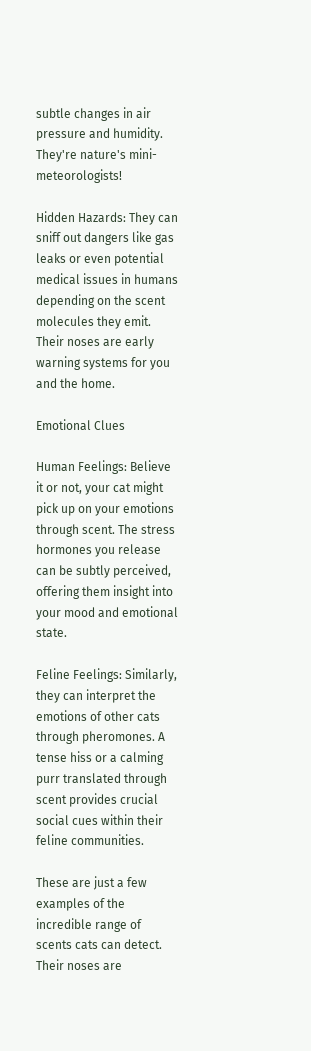subtle changes in air pressure and humidity. They're nature's mini-meteorologists!

Hidden Hazards: They can sniff out dangers like gas leaks or even potential medical issues in humans depending on the scent molecules they emit. Their noses are early warning systems for you and the home.

Emotional Clues

Human Feelings: Believe it or not, your cat might pick up on your emotions through scent. The stress hormones you release can be subtly perceived, offering them insight into your mood and emotional state.

Feline Feelings: Similarly, they can interpret the emotions of other cats through pheromones. A tense hiss or a calming purr translated through scent provides crucial social cues within their feline communities.

These are just a few examples of the incredible range of scents cats can detect. Their noses are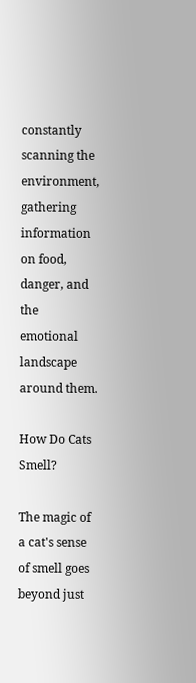constantly scanning the environment, gathering information on food, danger, and the emotional landscape around them.

How Do Cats Smell?

The magic of a cat's sense of smell goes beyond just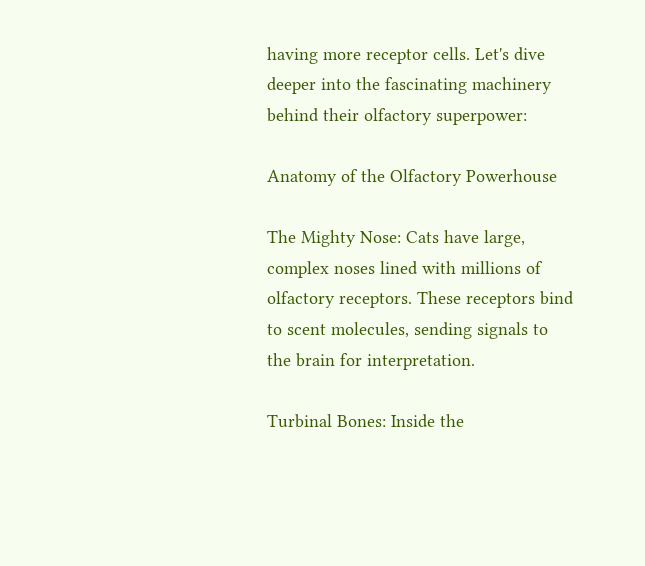having more receptor cells. Let's dive deeper into the fascinating machinery behind their olfactory superpower:

Anatomy of the Olfactory Powerhouse

The Mighty Nose: Cats have large, complex noses lined with millions of olfactory receptors. These receptors bind to scent molecules, sending signals to the brain for interpretation.

Turbinal Bones: Inside the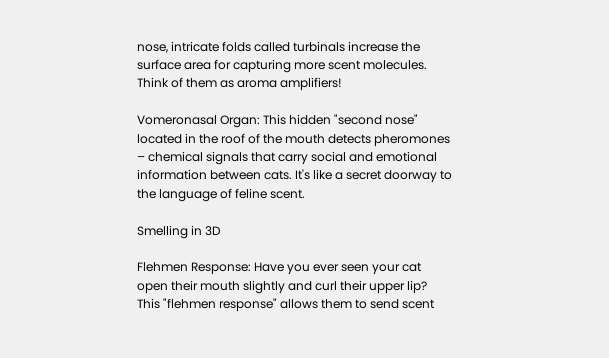nose, intricate folds called turbinals increase the surface area for capturing more scent molecules. Think of them as aroma amplifiers!

Vomeronasal Organ: This hidden "second nose" located in the roof of the mouth detects pheromones – chemical signals that carry social and emotional information between cats. It's like a secret doorway to the language of feline scent.

Smelling in 3D

Flehmen Response: Have you ever seen your cat open their mouth slightly and curl their upper lip? This "flehmen response" allows them to send scent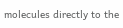molecules directly to the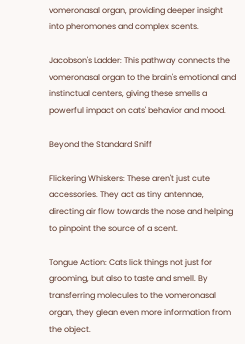vomeronasal organ, providing deeper insight into pheromones and complex scents.

Jacobson's Ladder: This pathway connects the vomeronasal organ to the brain's emotional and instinctual centers, giving these smells a powerful impact on cats' behavior and mood.

Beyond the Standard Sniff

Flickering Whiskers: These aren't just cute accessories. They act as tiny antennae, directing air flow towards the nose and helping to pinpoint the source of a scent.

Tongue Action: Cats lick things not just for grooming, but also to taste and smell. By transferring molecules to the vomeronasal organ, they glean even more information from the object.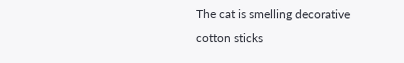The cat is smelling decorative cotton sticks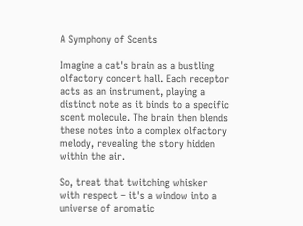A Symphony of Scents

Imagine a cat's brain as a bustling olfactory concert hall. Each receptor acts as an instrument, playing a distinct note as it binds to a specific scent molecule. The brain then blends these notes into a complex olfactory melody, revealing the story hidden within the air.

So, treat that twitching whisker with respect – it's a window into a universe of aromatic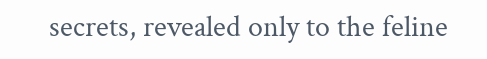secrets, revealed only to the feline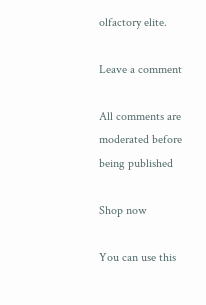olfactory elite.

Leave a comment

All comments are moderated before being published

Shop now

You can use this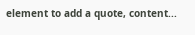element to add a quote, content...